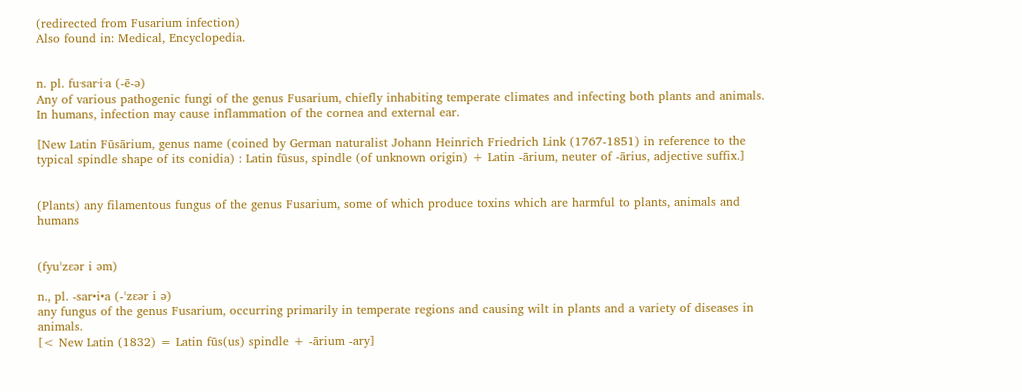(redirected from Fusarium infection)
Also found in: Medical, Encyclopedia.


n. pl. fu·sar·i·a (-ē-ə)
Any of various pathogenic fungi of the genus Fusarium, chiefly inhabiting temperate climates and infecting both plants and animals. In humans, infection may cause inflammation of the cornea and external ear.

[New Latin Fūsārium, genus name (coined by German naturalist Johann Heinrich Friedrich Link (1767-1851) in reference to the typical spindle shape of its conidia) : Latin fūsus, spindle (of unknown origin) + Latin -ārium, neuter of -ārius, adjective suffix.]


(Plants) any filamentous fungus of the genus Fusarium, some of which produce toxins which are harmful to plants, animals and humans


(fyuˈzɛər i əm)

n., pl. -sar•i•a (-ˈzɛər i ə)
any fungus of the genus Fusarium, occurring primarily in temperate regions and causing wilt in plants and a variety of diseases in animals.
[< New Latin (1832) = Latin fūs(us) spindle + -ārium -ary]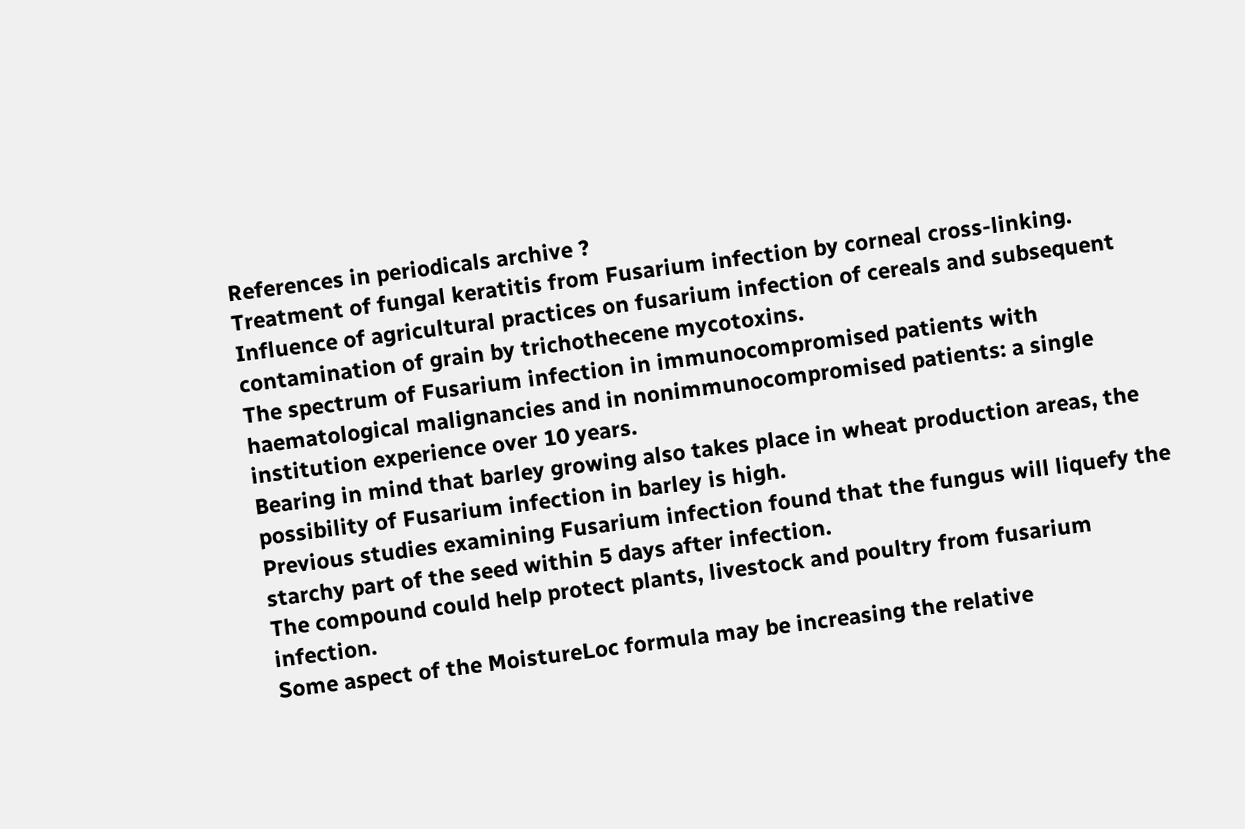References in periodicals archive ?
Treatment of fungal keratitis from Fusarium infection by corneal cross-linking.
Influence of agricultural practices on fusarium infection of cereals and subsequent contamination of grain by trichothecene mycotoxins.
The spectrum of Fusarium infection in immunocompromised patients with haematological malignancies and in nonimmunocompromised patients: a single institution experience over 10 years.
Bearing in mind that barley growing also takes place in wheat production areas, the possibility of Fusarium infection in barley is high.
Previous studies examining Fusarium infection found that the fungus will liquefy the starchy part of the seed within 5 days after infection.
The compound could help protect plants, livestock and poultry from fusarium infection.
Some aspect of the MoistureLoc formula may be increasing the relative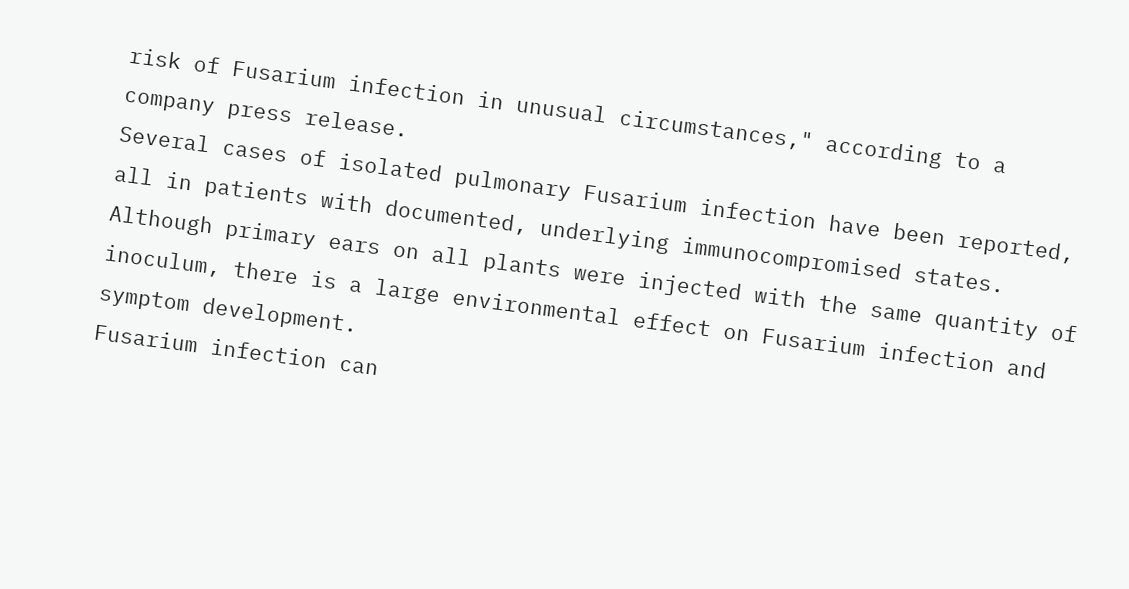risk of Fusarium infection in unusual circumstances," according to a company press release.
Several cases of isolated pulmonary Fusarium infection have been reported, all in patients with documented, underlying immunocompromised states.
Although primary ears on all plants were injected with the same quantity of inoculum, there is a large environmental effect on Fusarium infection and symptom development.
Fusarium infection can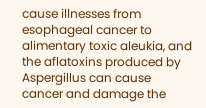cause illnesses from esophageal cancer to alimentary toxic aleukia, and the aflatoxins produced by Aspergillus can cause cancer and damage the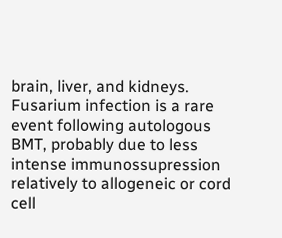brain, liver, and kidneys.
Fusarium infection is a rare event following autologous BMT, probably due to less intense immunossupression relatively to allogeneic or cord cell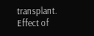transplant.
Effect of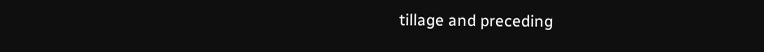tillage and preceding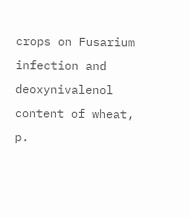crops on Fusarium infection and deoxynivalenol content of wheat, p.